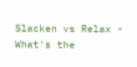Slacken vs Relax - What's the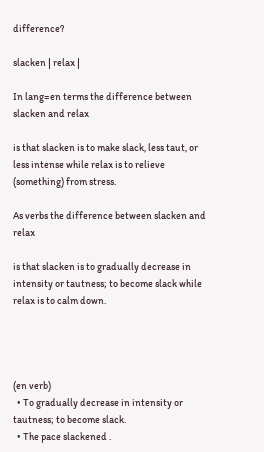difference?

slacken | relax |

In lang=en terms the difference between slacken and relax

is that slacken is to make slack, less taut, or less intense while relax is to relieve (something) from stress.

As verbs the difference between slacken and relax

is that slacken is to gradually decrease in intensity or tautness; to become slack while relax is to calm down.




(en verb)
  • To gradually decrease in intensity or tautness; to become slack.
  • The pace slackened .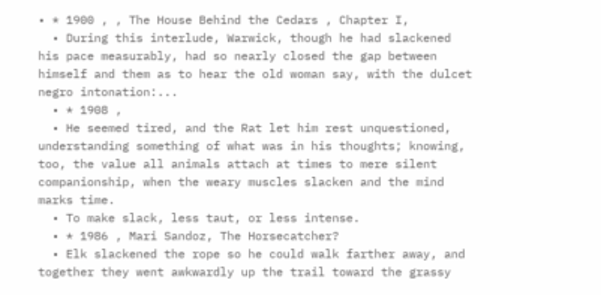• * 1900 , , The House Behind the Cedars , Chapter I,
  • During this interlude, Warwick, though he had slackened his pace measurably, had so nearly closed the gap between himself and them as to hear the old woman say, with the dulcet negro intonation:...
  • * 1908 ,
  • He seemed tired, and the Rat let him rest unquestioned, understanding something of what was in his thoughts; knowing, too, the value all animals attach at times to mere silent companionship, when the weary muscles slacken and the mind marks time.
  • To make slack, less taut, or less intense.
  • * 1986 , Mari Sandoz, The Horsecatcher?
  • Elk slackened the rope so he could walk farther away, and together they went awkwardly up the trail toward the grassy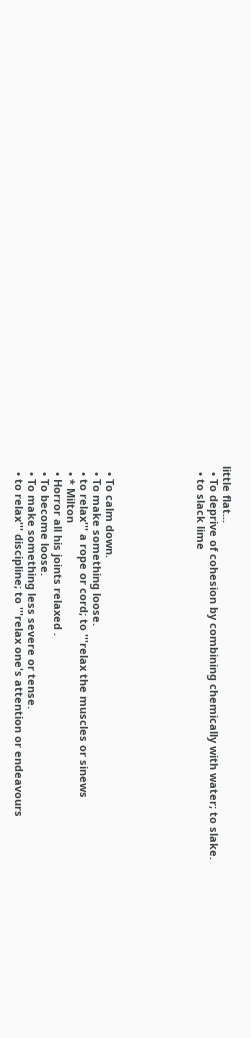little flat...
  • To deprive of cohesion by combining chemically with water; to slake.
  • to slack lime






  • To calm down.
  • To make something loose.
  • to relax''' a rope or cord; to '''relax the muscles or sinews
  • * Milton
  • Horror all his joints relaxed .
  • To become loose.
  • To make something less severe or tense.
  • to relax''' discipline; to '''relax one's attention or endeavours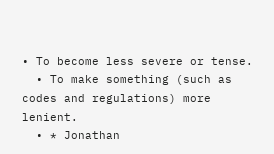• To become less severe or tense.
  • To make something (such as codes and regulations) more lenient.
  • * Jonathan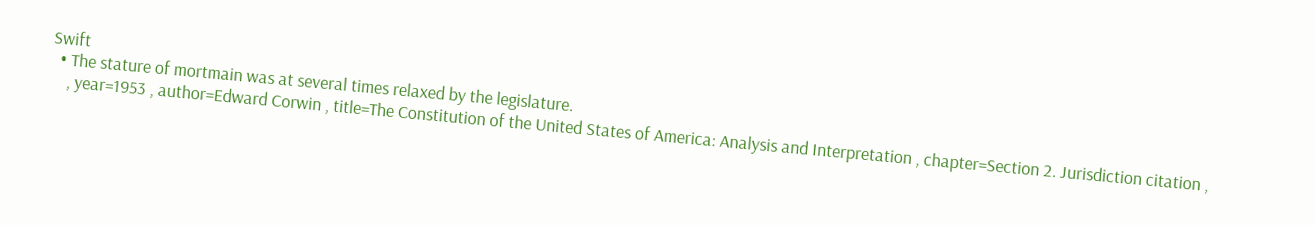Swift
  • The stature of mortmain was at several times relaxed by the legislature.
    , year=1953 , author=Edward Corwin , title=The Constitution of the United States of America: Analysis and Interpretation , chapter=Section 2. Jurisdiction citation ,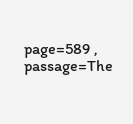page=589 , passage=The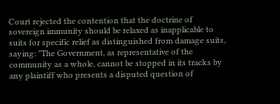Court rejected the contention that the doctrine of sovereign immunity should be relaxed as inapplicable to suits for specific relief as distinguished from damage suits, saying: "The Government, as representative of the community as a whole, cannot be stopped in its tracks by any plaintiff who presents a disputed question of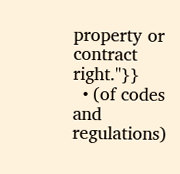property or contract right."}}
  • (of codes and regulations)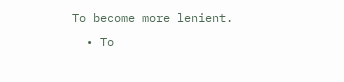To become more lenient.
  • To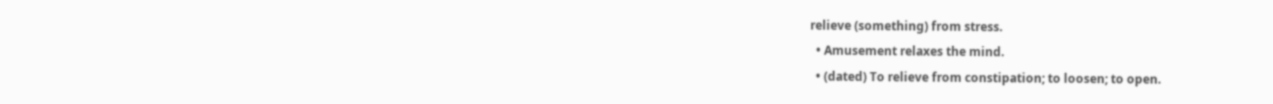relieve (something) from stress.
  • Amusement relaxes the mind.
  • (dated) To relieve from constipation; to loosen; to open.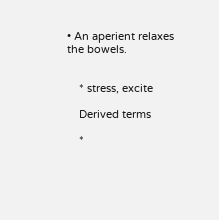• An aperient relaxes the bowels.


    * stress, excite

    Derived terms

    *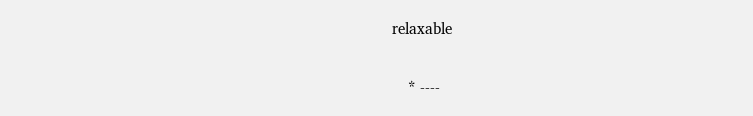relaxable


    * ----